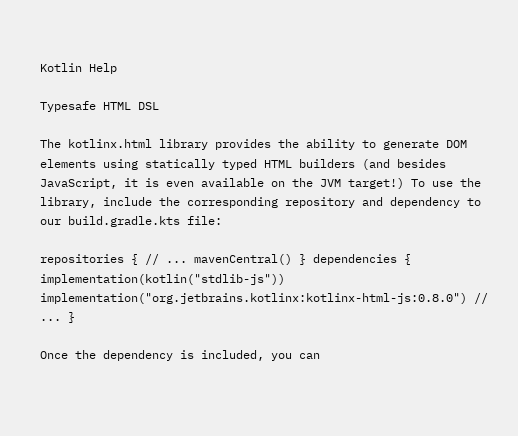Kotlin Help

Typesafe HTML DSL

The kotlinx.html library provides the ability to generate DOM elements using statically typed HTML builders (and besides JavaScript, it is even available on the JVM target!) To use the library, include the corresponding repository and dependency to our build.gradle.kts file:

repositories { // ... mavenCentral() } dependencies { implementation(kotlin("stdlib-js")) implementation("org.jetbrains.kotlinx:kotlinx-html-js:0.8.0") // ... }

Once the dependency is included, you can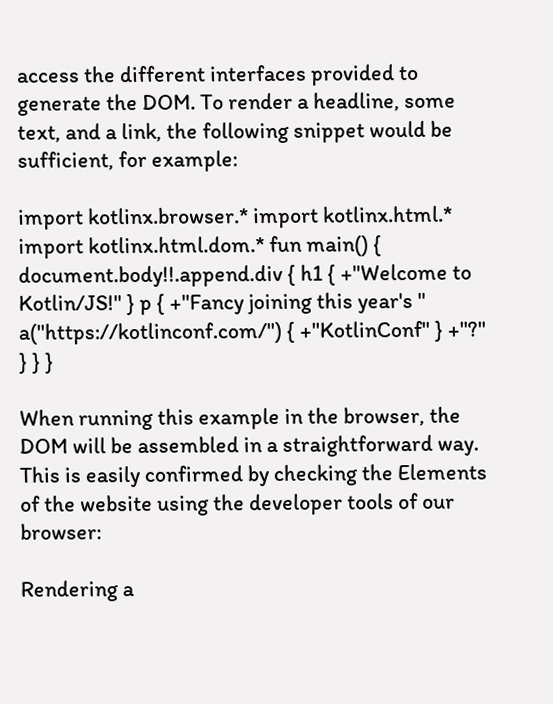access the different interfaces provided to generate the DOM. To render a headline, some text, and a link, the following snippet would be sufficient, for example:

import kotlinx.browser.* import kotlinx.html.* import kotlinx.html.dom.* fun main() { document.body!!.append.div { h1 { +"Welcome to Kotlin/JS!" } p { +"Fancy joining this year's " a("https://kotlinconf.com/") { +"KotlinConf" } +"?" } } }

When running this example in the browser, the DOM will be assembled in a straightforward way. This is easily confirmed by checking the Elements of the website using the developer tools of our browser:

Rendering a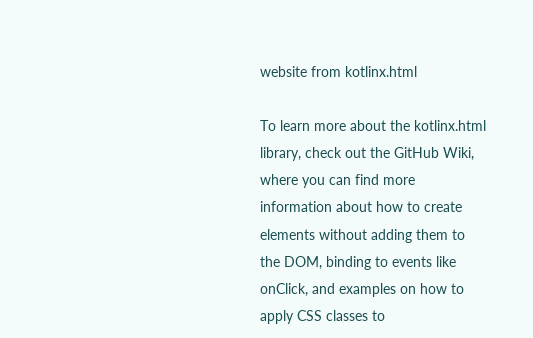website from kotlinx.html

To learn more about the kotlinx.html library, check out the GitHub Wiki, where you can find more information about how to create elements without adding them to the DOM, binding to events like onClick, and examples on how to apply CSS classes to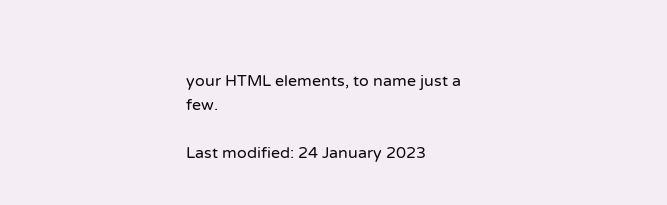your HTML elements, to name just a few.

Last modified: 24 January 2023